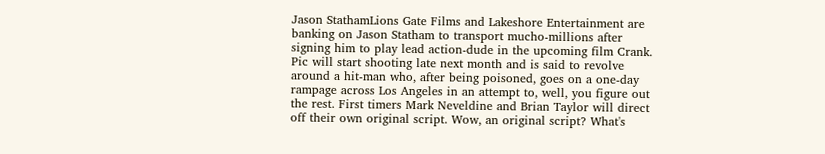Jason StathamLions Gate Films and Lakeshore Entertainment are banking on Jason Statham to transport mucho-millions after signing him to play lead action-dude in the upcoming film Crank. Pic will start shooting late next month and is said to revolve around a hit-man who, after being poisoned, goes on a one-day rampage across Los Angeles in an attempt to, well, you figure out the rest. First timers Mark Neveldine and Brian Taylor will direct off their own original script. Wow, an original script? What's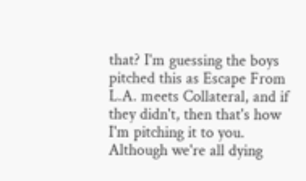that? I'm guessing the boys pitched this as Escape From L.A. meets Collateral, and if they didn't, then that's how I'm pitching it to you. Although we're all dying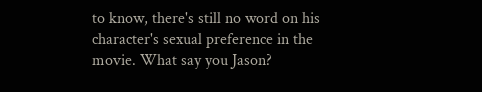to know, there's still no word on his character's sexual preference in the movie. What say you Jason?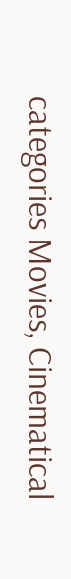categories Movies, Cinematical